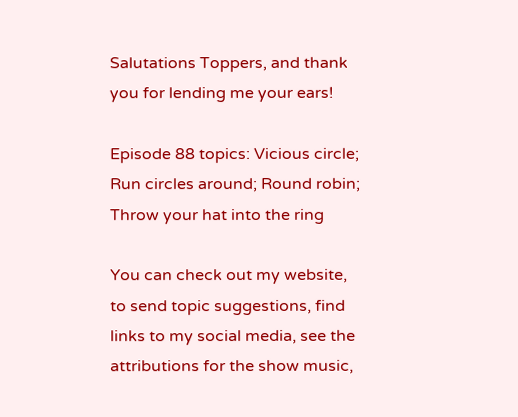Salutations Toppers, and thank you for lending me your ears!

Episode 88 topics: Vicious circle; Run circles around; Round robin; Throw your hat into the ring

You can check out my website, to send topic suggestions, find links to my social media, see the attributions for the show music,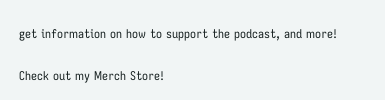get information on how to support the podcast, and more!

Check out my Merch Store!